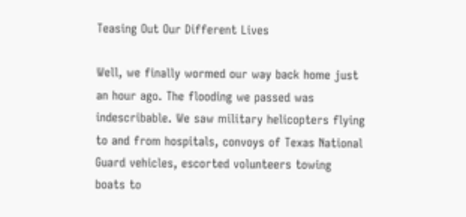Teasing Out Our Different Lives

Well, we finally wormed our way back home just an hour ago. The flooding we passed was indescribable. We saw military helicopters flying to and from hospitals, convoys of Texas National Guard vehicles, escorted volunteers towing boats to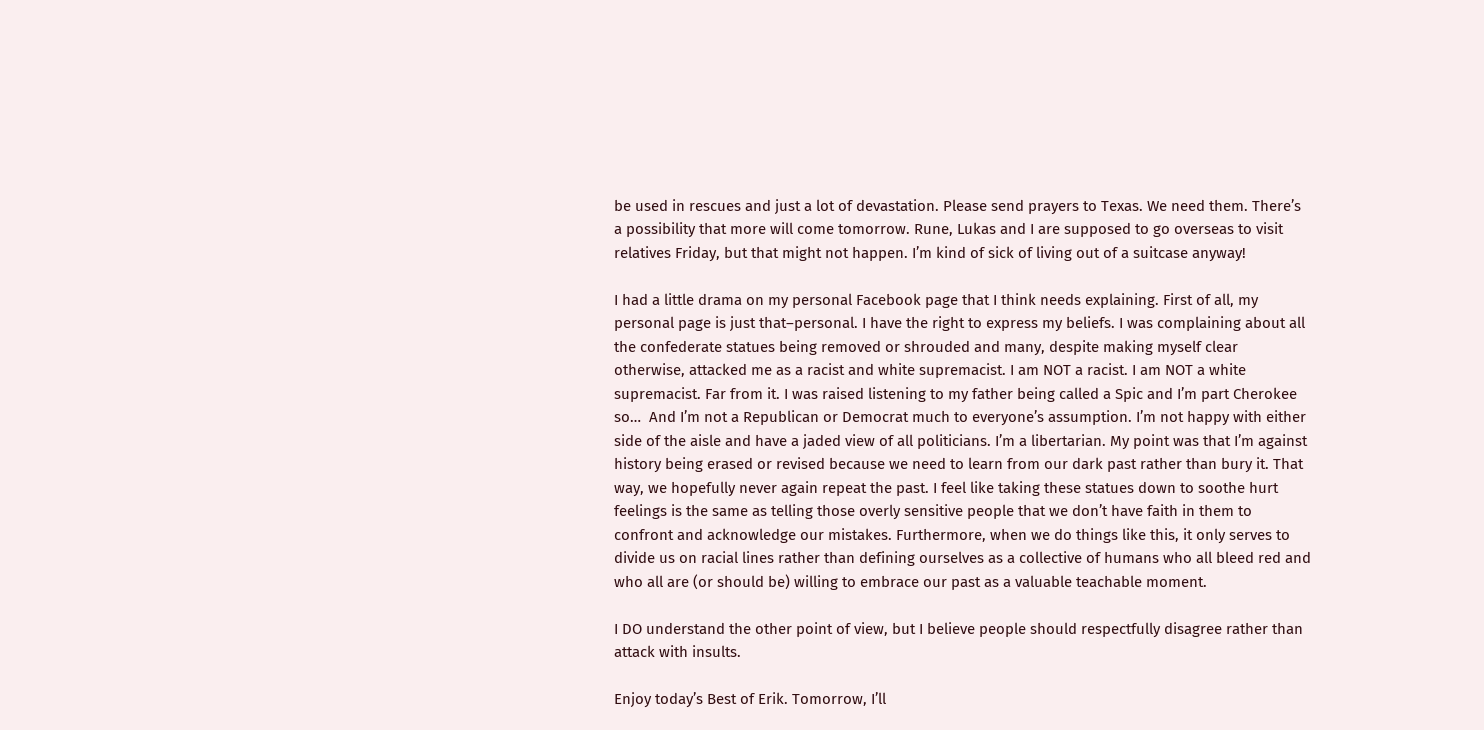be used in rescues and just a lot of devastation. Please send prayers to Texas. We need them. There’s a possibility that more will come tomorrow. Rune, Lukas and I are supposed to go overseas to visit relatives Friday, but that might not happen. I’m kind of sick of living out of a suitcase anyway!

I had a little drama on my personal Facebook page that I think needs explaining. First of all, my personal page is just that–personal. I have the right to express my beliefs. I was complaining about all the confederate statues being removed or shrouded and many, despite making myself clear otherwise, attacked me as a racist and white supremacist. I am NOT a racist. I am NOT a white supremacist. Far from it. I was raised listening to my father being called a Spic and I’m part Cherokee so…  And I’m not a Republican or Democrat much to everyone’s assumption. I’m not happy with either side of the aisle and have a jaded view of all politicians. I’m a libertarian. My point was that I’m against history being erased or revised because we need to learn from our dark past rather than bury it. That way, we hopefully never again repeat the past. I feel like taking these statues down to soothe hurt feelings is the same as telling those overly sensitive people that we don’t have faith in them to confront and acknowledge our mistakes. Furthermore, when we do things like this, it only serves to divide us on racial lines rather than defining ourselves as a collective of humans who all bleed red and who all are (or should be) willing to embrace our past as a valuable teachable moment.

I DO understand the other point of view, but I believe people should respectfully disagree rather than attack with insults.

Enjoy today’s Best of Erik. Tomorrow, I’ll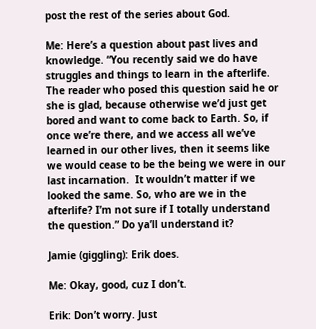post the rest of the series about God.

Me: Here’s a question about past lives and knowledge. “You recently said we do have struggles and things to learn in the afterlife. The reader who posed this question said he or she is glad, because otherwise we’d just get bored and want to come back to Earth. So, if once we’re there, and we access all we’ve learned in our other lives, then it seems like we would cease to be the being we were in our last incarnation.  It wouldn’t matter if we looked the same. So, who are we in the afterlife? I’m not sure if I totally understand the question.” Do ya’ll understand it?

Jamie (giggling): Erik does.

Me: Okay, good, cuz I don’t.

Erik: Don’t worry. Just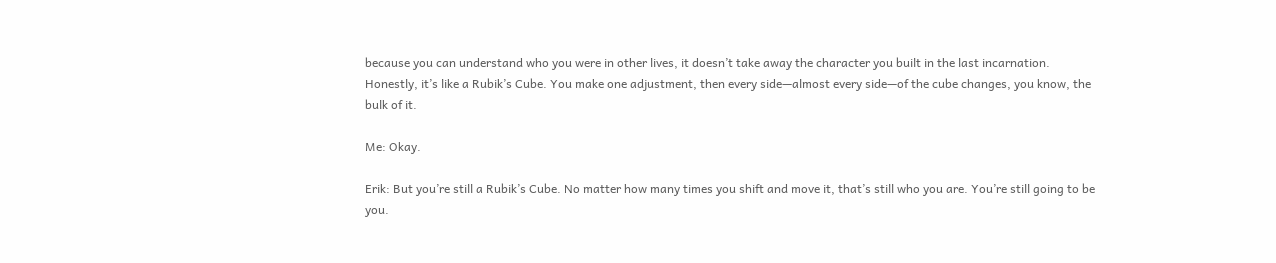because you can understand who you were in other lives, it doesn’t take away the character you built in the last incarnation. Honestly, it’s like a Rubik’s Cube. You make one adjustment, then every side—almost every side—of the cube changes, you know, the bulk of it.

Me: Okay.

Erik: But you’re still a Rubik’s Cube. No matter how many times you shift and move it, that’s still who you are. You’re still going to be you.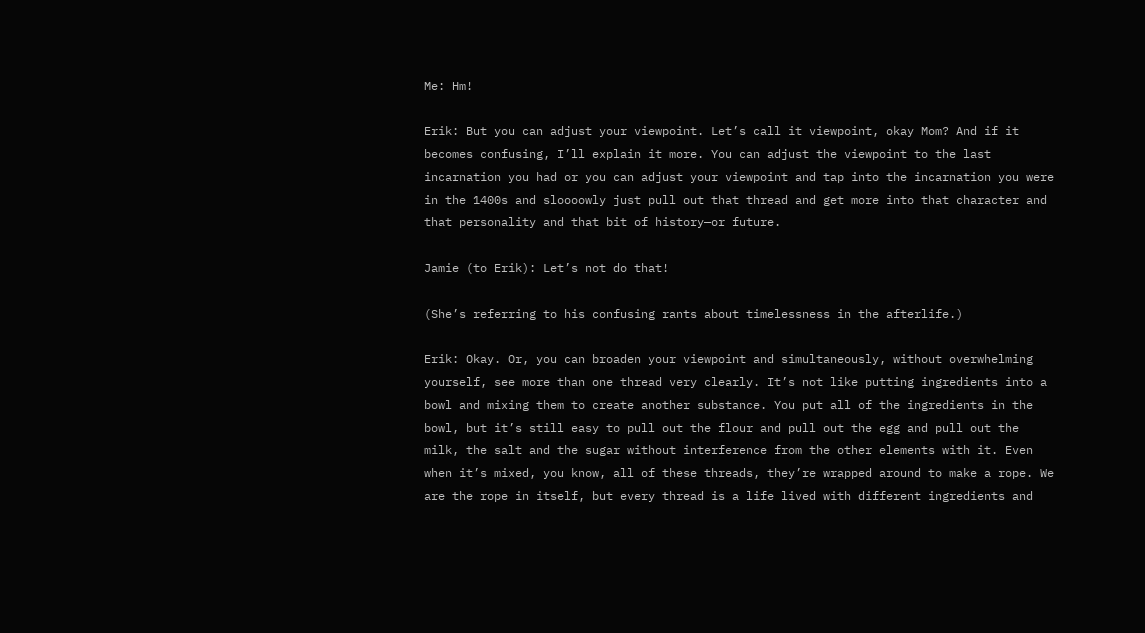Me: Hm!

Erik: But you can adjust your viewpoint. Let’s call it viewpoint, okay Mom? And if it becomes confusing, I’ll explain it more. You can adjust the viewpoint to the last incarnation you had or you can adjust your viewpoint and tap into the incarnation you were in the 1400s and sloooowly just pull out that thread and get more into that character and that personality and that bit of history—or future.

Jamie (to Erik): Let’s not do that!

(She’s referring to his confusing rants about timelessness in the afterlife.)

Erik: Okay. Or, you can broaden your viewpoint and simultaneously, without overwhelming yourself, see more than one thread very clearly. It’s not like putting ingredients into a bowl and mixing them to create another substance. You put all of the ingredients in the bowl, but it’s still easy to pull out the flour and pull out the egg and pull out the milk, the salt and the sugar without interference from the other elements with it. Even when it’s mixed, you know, all of these threads, they’re wrapped around to make a rope. We are the rope in itself, but every thread is a life lived with different ingredients and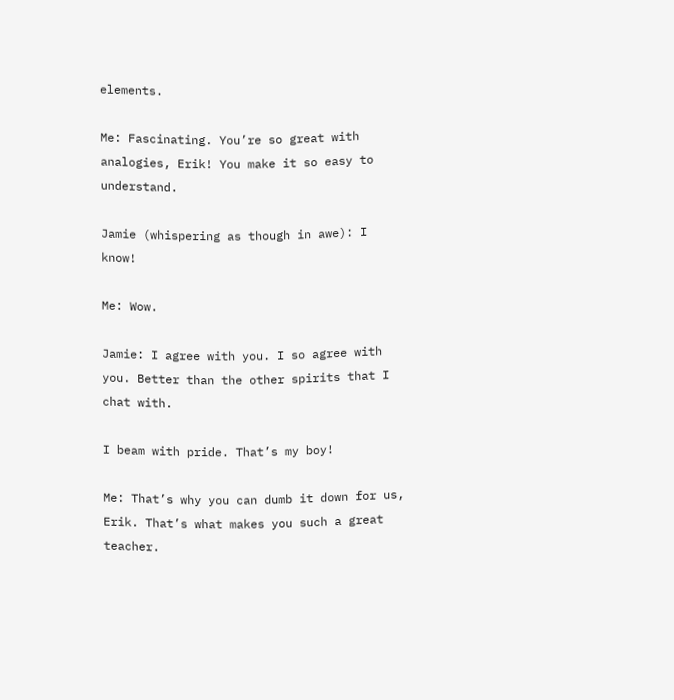elements.

Me: Fascinating. You’re so great with analogies, Erik! You make it so easy to understand.

Jamie (whispering as though in awe): I know!

Me: Wow.

Jamie: I agree with you. I so agree with you. Better than the other spirits that I chat with.

I beam with pride. That’s my boy!

Me: That’s why you can dumb it down for us, Erik. That’s what makes you such a great teacher.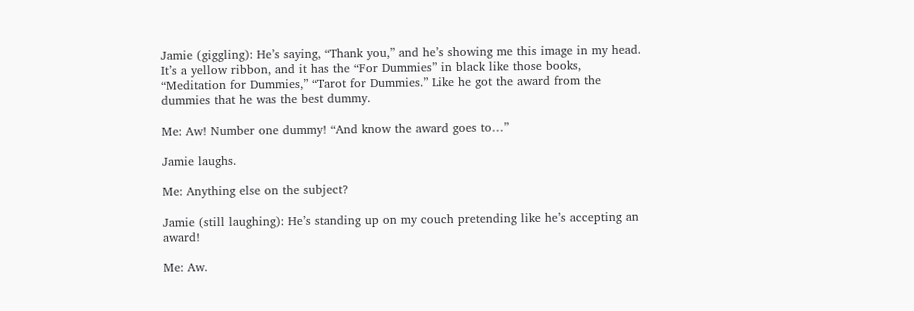Jamie (giggling): He’s saying, “Thank you,” and he’s showing me this image in my head. It’s a yellow ribbon, and it has the “For Dummies” in black like those books, “Meditation for Dummies,” “Tarot for Dummies.” Like he got the award from the dummies that he was the best dummy.

Me: Aw! Number one dummy! “And know the award goes to…”

Jamie laughs.

Me: Anything else on the subject?

Jamie (still laughing): He’s standing up on my couch pretending like he’s accepting an award!

Me: Aw.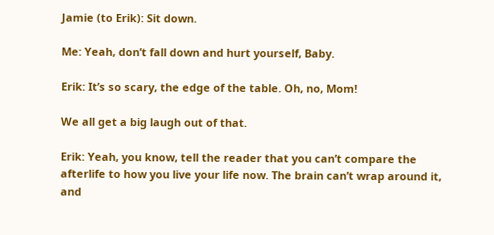Jamie (to Erik): Sit down.

Me: Yeah, don’t fall down and hurt yourself, Baby.

Erik: It’s so scary, the edge of the table. Oh, no, Mom!

We all get a big laugh out of that.

Erik: Yeah, you know, tell the reader that you can’t compare the afterlife to how you live your life now. The brain can’t wrap around it, and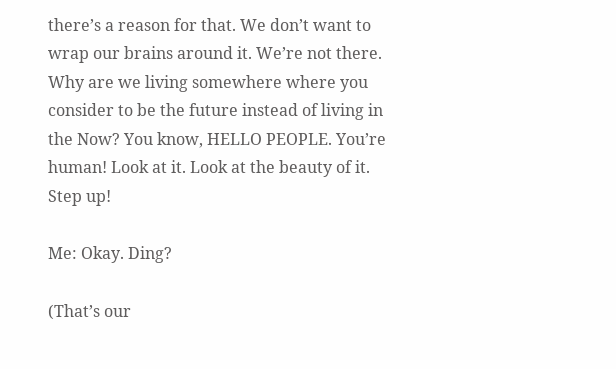there’s a reason for that. We don’t want to wrap our brains around it. We’re not there. Why are we living somewhere where you consider to be the future instead of living in the Now? You know, HELLO PEOPLE. You’re human! Look at it. Look at the beauty of it. Step up!

Me: Okay. Ding?

(That’s our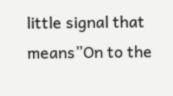little signal that means”On to the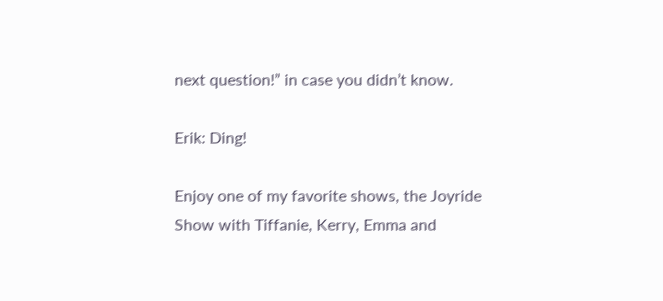next question!” in case you didn’t know.

Erik: Ding!

Enjoy one of my favorite shows, the Joyride Show with Tiffanie, Kerry, Emma and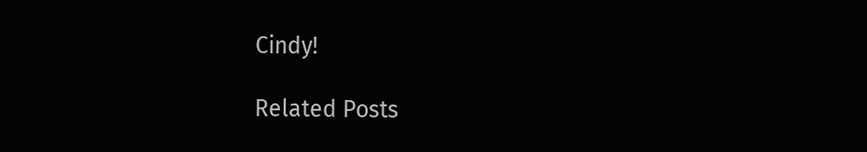Cindy!

Related Posts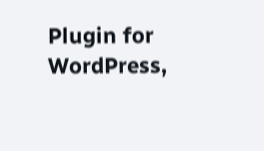Plugin for WordPress,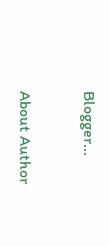Blogger...

About Author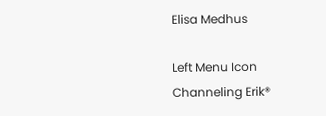Elisa Medhus

Left Menu Icon
Channeling Erik®